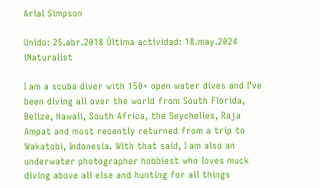Arial Simpson

Unido: 25.abr.2018 Última actividad: 18.may.2024 iNaturalist

I am a scuba diver with 150+ open water dives and I've been diving all over the world from South Florida, Belize, Hawaii, South Africa, the Seychelles, Raja Ampat and most recently returned from a trip to Wakatobi, Indonesia. With that said, I am also an underwater photographer hobbiest who loves muck diving above all else and hunting for all things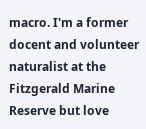macro. I'm a former docent and volunteer naturalist at the Fitzgerald Marine Reserve but love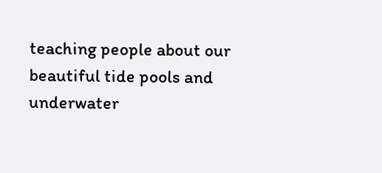teaching people about our beautiful tide pools and underwater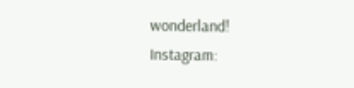wonderland!
Instagram: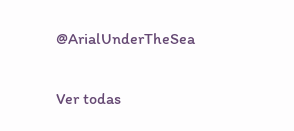@ArialUnderTheSea

Ver todas